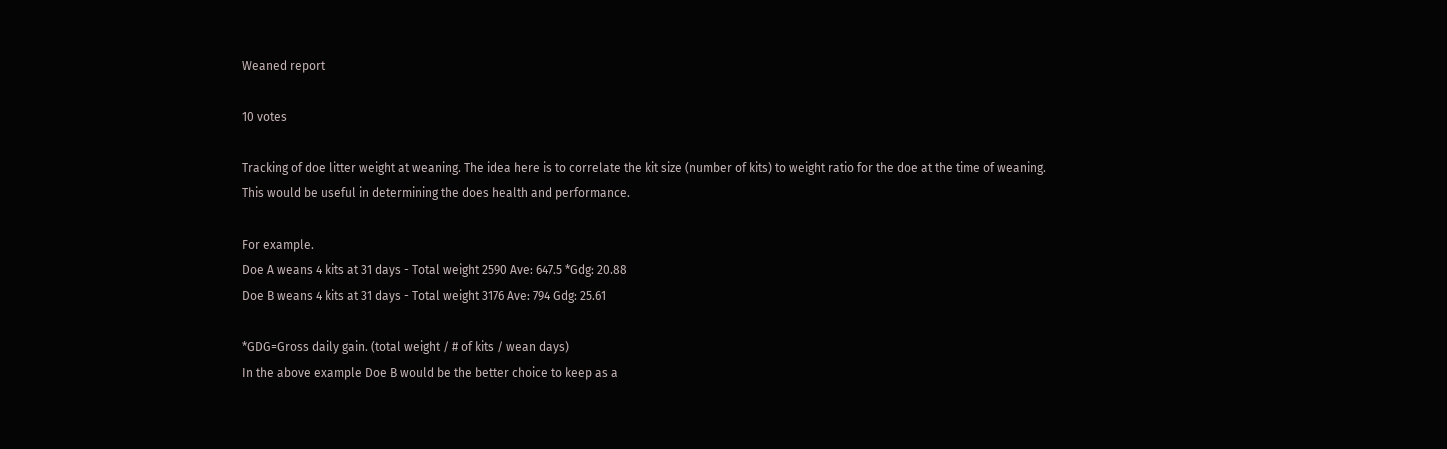Weaned report

10 votes

Tracking of doe litter weight at weaning. The idea here is to correlate the kit size (number of kits) to weight ratio for the doe at the time of weaning.
This would be useful in determining the does health and performance.

For example.
Doe A weans 4 kits at 31 days - Total weight 2590 Ave: 647.5 *Gdg: 20.88
Doe B weans 4 kits at 31 days - Total weight 3176 Ave: 794 Gdg: 25.61

*GDG=Gross daily gain. (total weight / # of kits / wean days)
In the above example Doe B would be the better choice to keep as a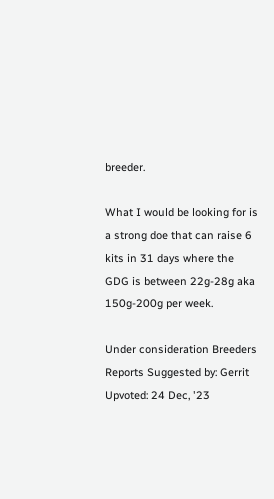breeder.

What I would be looking for is a strong doe that can raise 6 kits in 31 days where the GDG is between 22g-28g aka 150g-200g per week.

Under consideration Breeders Reports Suggested by: Gerrit Upvoted: 24 Dec, '23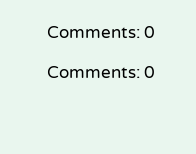Comments: 0

Comments: 0